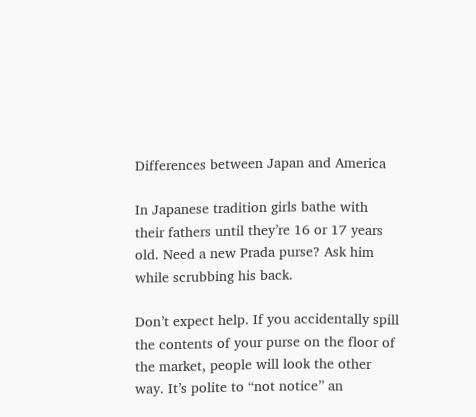Differences between Japan and America

In Japanese tradition girls bathe with their fathers until they’re 16 or 17 years old. Need a new Prada purse? Ask him while scrubbing his back.

Don’t expect help. If you accidentally spill the contents of your purse on the floor of the market, people will look the other way. It’s polite to “not notice” an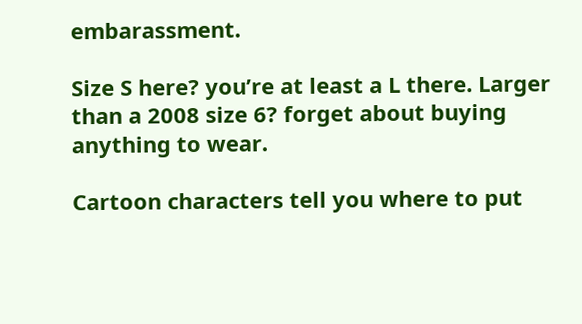embarassment.

Size S here? you’re at least a L there. Larger than a 2008 size 6? forget about buying anything to wear.

Cartoon characters tell you where to put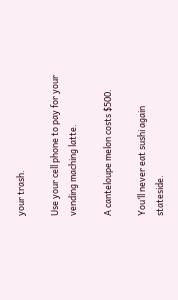your trash.

Use your cell phone to pay for your vending maching latte.

A canteloupe melon costs $500.

You’ll never eat sushi again stateside.